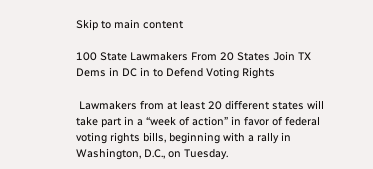Skip to main content

100 State Lawmakers From 20 States Join TX Dems in DC in to Defend Voting Rights

 Lawmakers from at least 20 different states will take part in a “week of action” in favor of federal voting rights bills, beginning with a rally in Washington, D.C., on Tuesday.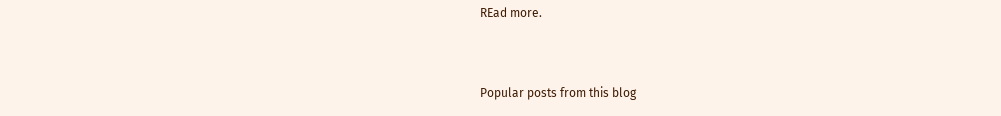REad more.


Popular posts from this blog